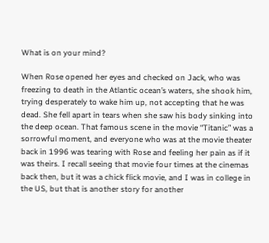What is on your mind?

When Rose opened her eyes and checked on Jack, who was freezing to death in the Atlantic ocean’s waters, she shook him, trying desperately to wake him up, not accepting that he was dead. She fell apart in tears when she saw his body sinking into the deep ocean. That famous scene in the movie “Titanic” was a sorrowful moment, and everyone who was at the movie theater back in 1996 was tearing with Rose and feeling her pain as if it was theirs. I recall seeing that movie four times at the cinemas back then, but it was a chick flick movie, and I was in college in the US, but that is another story for another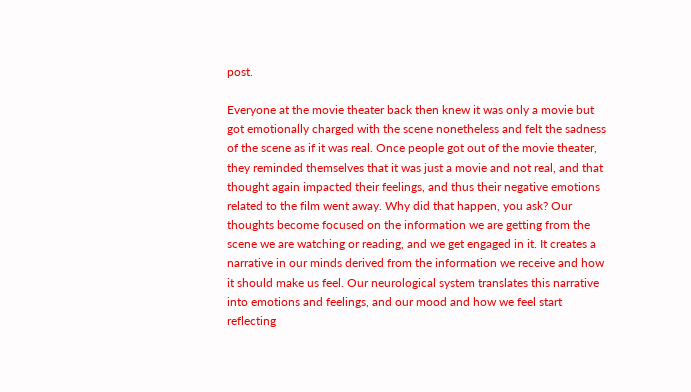post.

Everyone at the movie theater back then knew it was only a movie but got emotionally charged with the scene nonetheless and felt the sadness of the scene as if it was real. Once people got out of the movie theater, they reminded themselves that it was just a movie and not real, and that thought again impacted their feelings, and thus their negative emotions related to the film went away. Why did that happen, you ask? Our thoughts become focused on the information we are getting from the scene we are watching or reading, and we get engaged in it. It creates a narrative in our minds derived from the information we receive and how it should make us feel. Our neurological system translates this narrative into emotions and feelings, and our mood and how we feel start reflecting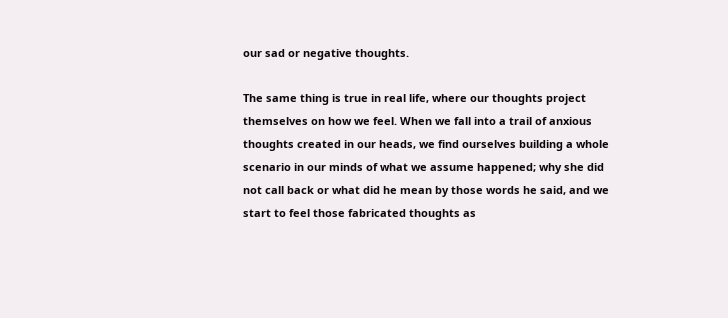our sad or negative thoughts.

The same thing is true in real life, where our thoughts project themselves on how we feel. When we fall into a trail of anxious thoughts created in our heads, we find ourselves building a whole scenario in our minds of what we assume happened; why she did not call back or what did he mean by those words he said, and we start to feel those fabricated thoughts as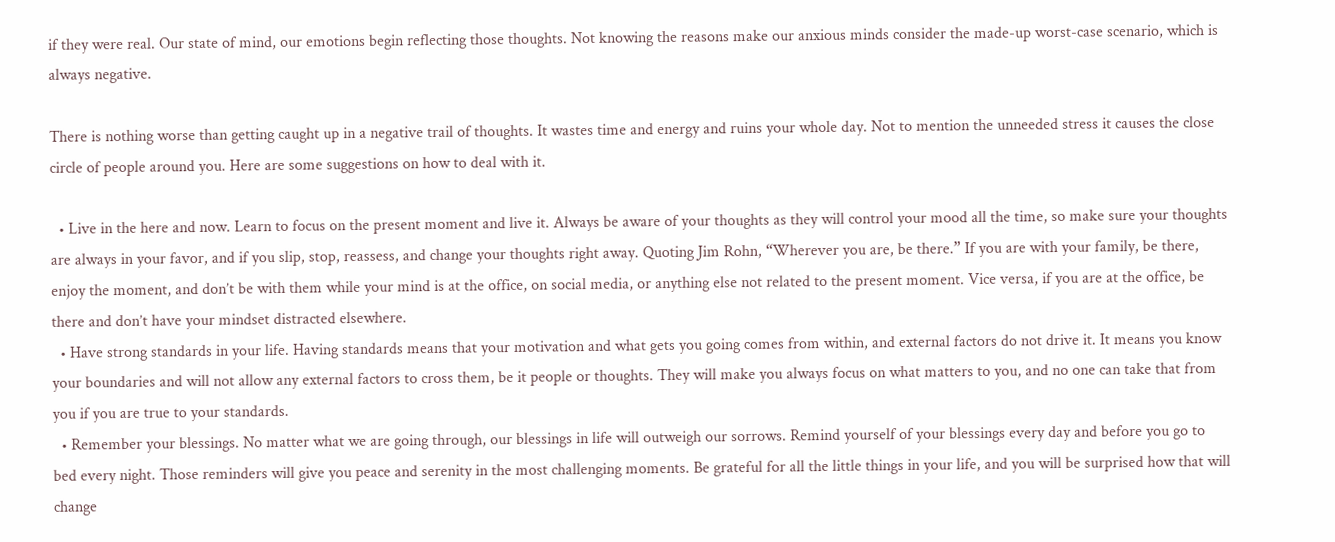if they were real. Our state of mind, our emotions begin reflecting those thoughts. Not knowing the reasons make our anxious minds consider the made-up worst-case scenario, which is always negative.

There is nothing worse than getting caught up in a negative trail of thoughts. It wastes time and energy and ruins your whole day. Not to mention the unneeded stress it causes the close circle of people around you. Here are some suggestions on how to deal with it.

  • Live in the here and now. Learn to focus on the present moment and live it. Always be aware of your thoughts as they will control your mood all the time, so make sure your thoughts are always in your favor, and if you slip, stop, reassess, and change your thoughts right away. Quoting Jim Rohn, “Wherever you are, be there.” If you are with your family, be there, enjoy the moment, and don’t be with them while your mind is at the office, on social media, or anything else not related to the present moment. Vice versa, if you are at the office, be there and don’t have your mindset distracted elsewhere.
  • Have strong standards in your life. Having standards means that your motivation and what gets you going comes from within, and external factors do not drive it. It means you know your boundaries and will not allow any external factors to cross them, be it people or thoughts. They will make you always focus on what matters to you, and no one can take that from you if you are true to your standards.
  • Remember your blessings. No matter what we are going through, our blessings in life will outweigh our sorrows. Remind yourself of your blessings every day and before you go to bed every night. Those reminders will give you peace and serenity in the most challenging moments. Be grateful for all the little things in your life, and you will be surprised how that will change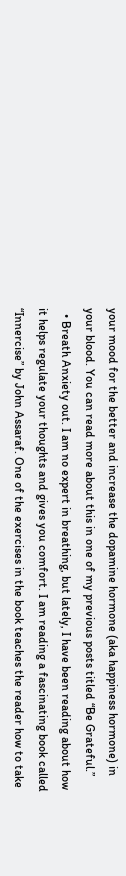your mood for the better and increase the dopamine hormone (aka happiness hormone) in your blood. You can read more about this in one of my previous posts titled “Be Grateful.”
  • Breath Anxiety out. I am no expert in breathing, but lately, I have been reading about how it helps regulate your thoughts and gives you comfort. I am reading a fascinating book called “Innercise” by John Assaraf. One of the exercises in the book teaches the reader how to take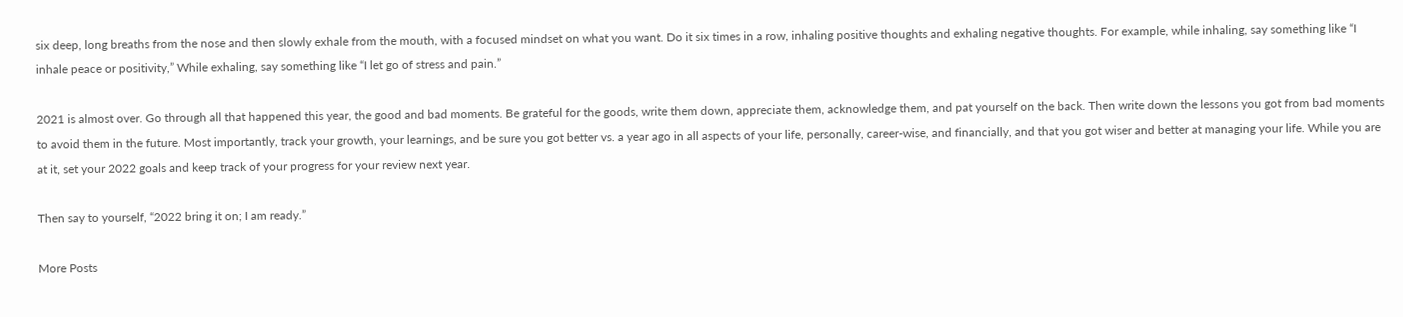six deep, long breaths from the nose and then slowly exhale from the mouth, with a focused mindset on what you want. Do it six times in a row, inhaling positive thoughts and exhaling negative thoughts. For example, while inhaling, say something like “I inhale peace or positivity,” While exhaling, say something like “I let go of stress and pain.”

2021 is almost over. Go through all that happened this year, the good and bad moments. Be grateful for the goods, write them down, appreciate them, acknowledge them, and pat yourself on the back. Then write down the lessons you got from bad moments to avoid them in the future. Most importantly, track your growth, your learnings, and be sure you got better vs. a year ago in all aspects of your life, personally, career-wise, and financially, and that you got wiser and better at managing your life. While you are at it, set your 2022 goals and keep track of your progress for your review next year.

Then say to yourself, “2022 bring it on; I am ready.”

More Posts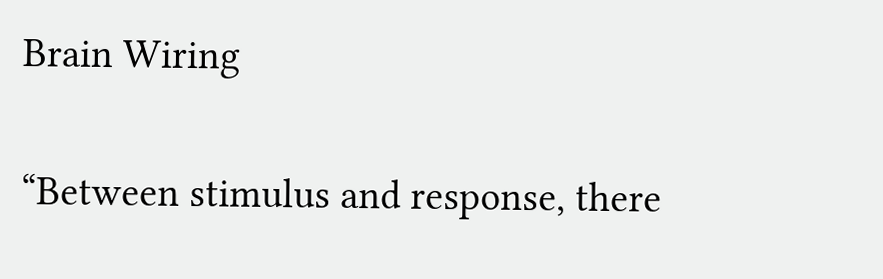Brain Wiring

“Between stimulus and response, there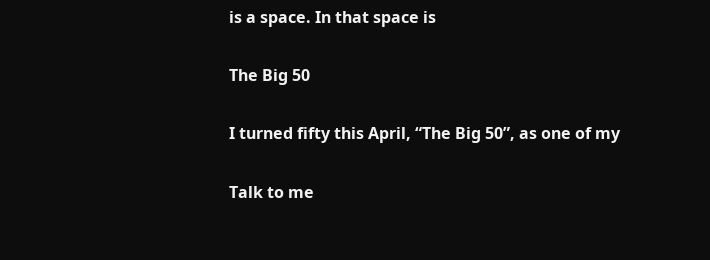is a space. In that space is

The Big 50

I turned fifty this April, “The Big 50”, as one of my

Talk to me